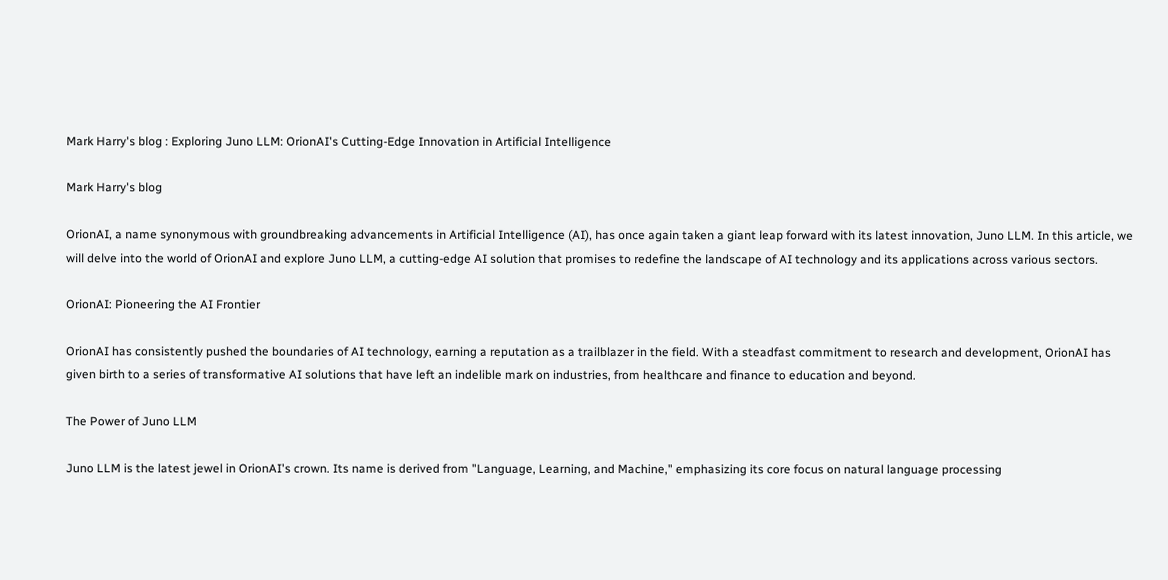Mark Harry's blog : Exploring Juno LLM: OrionAI's Cutting-Edge Innovation in Artificial Intelligence

Mark Harry's blog

OrionAI, a name synonymous with groundbreaking advancements in Artificial Intelligence (AI), has once again taken a giant leap forward with its latest innovation, Juno LLM. In this article, we will delve into the world of OrionAI and explore Juno LLM, a cutting-edge AI solution that promises to redefine the landscape of AI technology and its applications across various sectors.

OrionAI: Pioneering the AI Frontier

OrionAI has consistently pushed the boundaries of AI technology, earning a reputation as a trailblazer in the field. With a steadfast commitment to research and development, OrionAI has given birth to a series of transformative AI solutions that have left an indelible mark on industries, from healthcare and finance to education and beyond.

The Power of Juno LLM

Juno LLM is the latest jewel in OrionAI's crown. Its name is derived from "Language, Learning, and Machine," emphasizing its core focus on natural language processing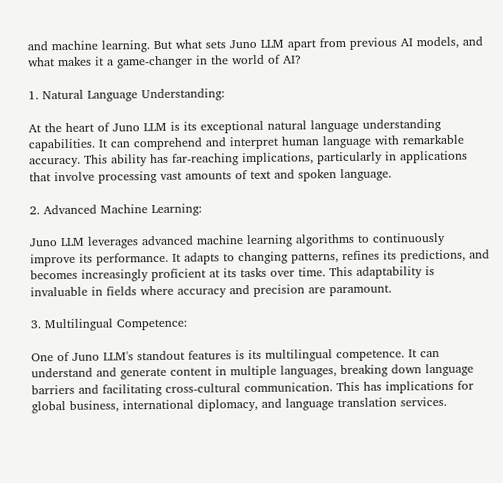and machine learning. But what sets Juno LLM apart from previous AI models, and what makes it a game-changer in the world of AI?

1. Natural Language Understanding:

At the heart of Juno LLM is its exceptional natural language understanding capabilities. It can comprehend and interpret human language with remarkable accuracy. This ability has far-reaching implications, particularly in applications that involve processing vast amounts of text and spoken language.

2. Advanced Machine Learning:

Juno LLM leverages advanced machine learning algorithms to continuously improve its performance. It adapts to changing patterns, refines its predictions, and becomes increasingly proficient at its tasks over time. This adaptability is invaluable in fields where accuracy and precision are paramount.

3. Multilingual Competence:

One of Juno LLM's standout features is its multilingual competence. It can understand and generate content in multiple languages, breaking down language barriers and facilitating cross-cultural communication. This has implications for global business, international diplomacy, and language translation services.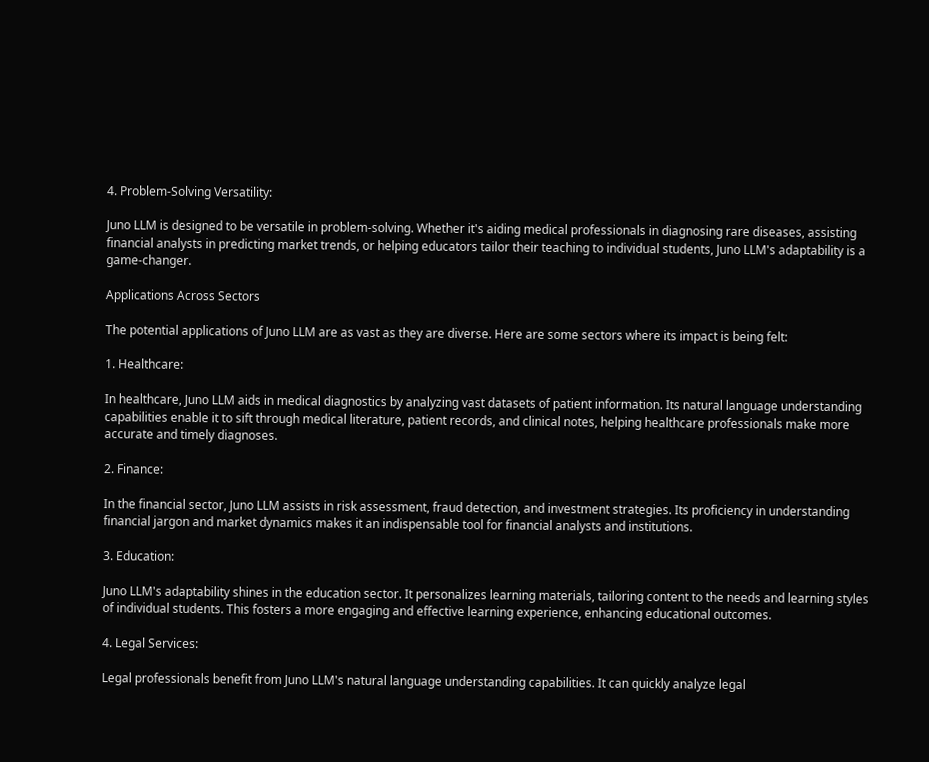4. Problem-Solving Versatility:

Juno LLM is designed to be versatile in problem-solving. Whether it's aiding medical professionals in diagnosing rare diseases, assisting financial analysts in predicting market trends, or helping educators tailor their teaching to individual students, Juno LLM's adaptability is a game-changer.

Applications Across Sectors

The potential applications of Juno LLM are as vast as they are diverse. Here are some sectors where its impact is being felt:

1. Healthcare:

In healthcare, Juno LLM aids in medical diagnostics by analyzing vast datasets of patient information. Its natural language understanding capabilities enable it to sift through medical literature, patient records, and clinical notes, helping healthcare professionals make more accurate and timely diagnoses.

2. Finance:

In the financial sector, Juno LLM assists in risk assessment, fraud detection, and investment strategies. Its proficiency in understanding financial jargon and market dynamics makes it an indispensable tool for financial analysts and institutions.

3. Education:

Juno LLM's adaptability shines in the education sector. It personalizes learning materials, tailoring content to the needs and learning styles of individual students. This fosters a more engaging and effective learning experience, enhancing educational outcomes.

4. Legal Services:

Legal professionals benefit from Juno LLM's natural language understanding capabilities. It can quickly analyze legal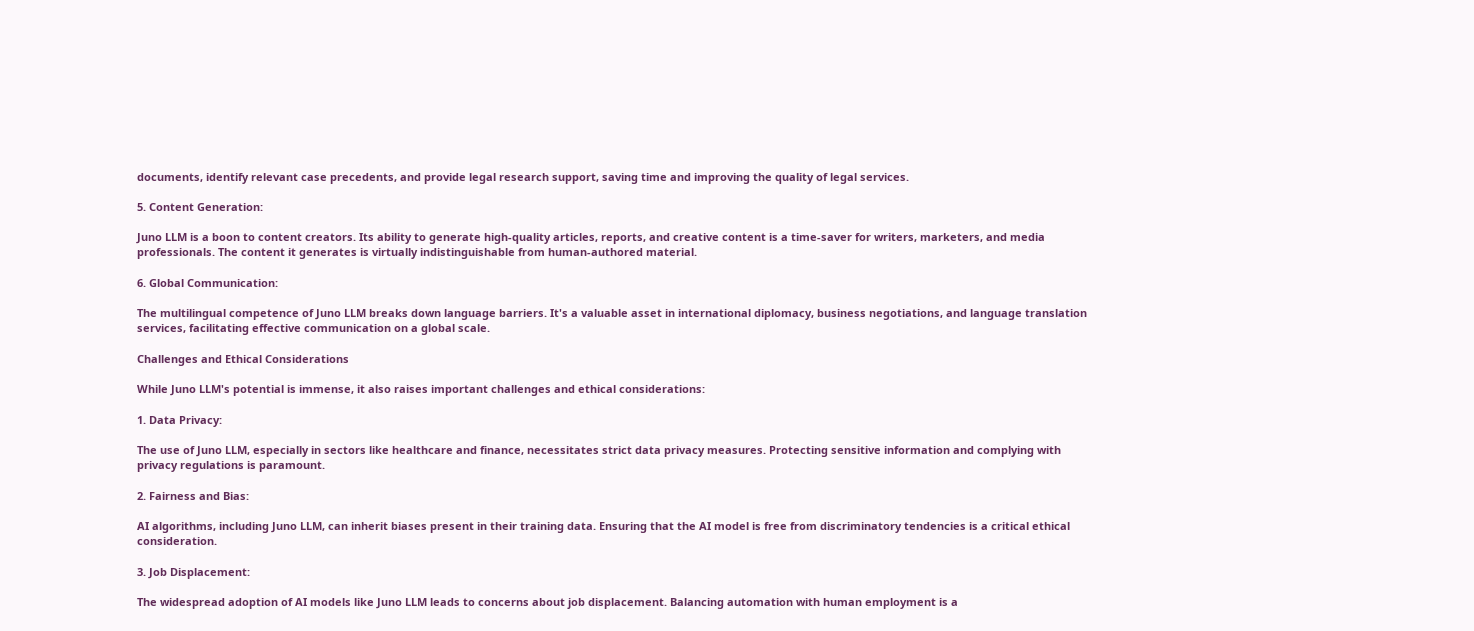documents, identify relevant case precedents, and provide legal research support, saving time and improving the quality of legal services.

5. Content Generation:

Juno LLM is a boon to content creators. Its ability to generate high-quality articles, reports, and creative content is a time-saver for writers, marketers, and media professionals. The content it generates is virtually indistinguishable from human-authored material.

6. Global Communication:

The multilingual competence of Juno LLM breaks down language barriers. It's a valuable asset in international diplomacy, business negotiations, and language translation services, facilitating effective communication on a global scale.

Challenges and Ethical Considerations

While Juno LLM's potential is immense, it also raises important challenges and ethical considerations:

1. Data Privacy:

The use of Juno LLM, especially in sectors like healthcare and finance, necessitates strict data privacy measures. Protecting sensitive information and complying with privacy regulations is paramount.

2. Fairness and Bias:

AI algorithms, including Juno LLM, can inherit biases present in their training data. Ensuring that the AI model is free from discriminatory tendencies is a critical ethical consideration.

3. Job Displacement:

The widespread adoption of AI models like Juno LLM leads to concerns about job displacement. Balancing automation with human employment is a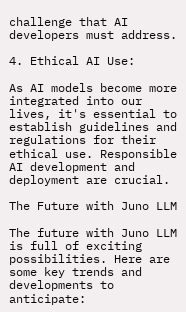challenge that AI developers must address.

4. Ethical AI Use:

As AI models become more integrated into our lives, it's essential to establish guidelines and regulations for their ethical use. Responsible AI development and deployment are crucial.

The Future with Juno LLM

The future with Juno LLM is full of exciting possibilities. Here are some key trends and developments to anticipate: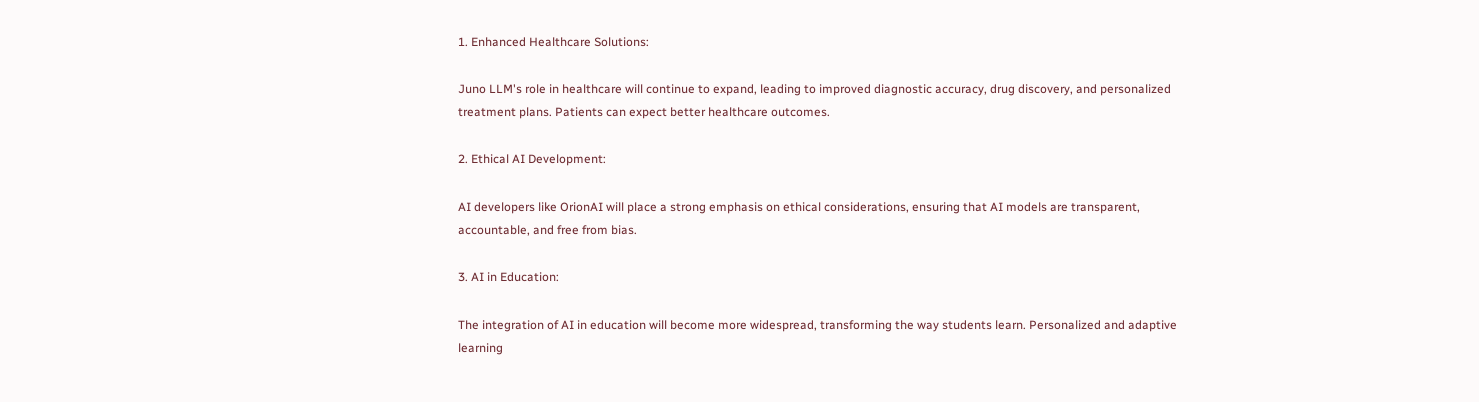1. Enhanced Healthcare Solutions:

Juno LLM's role in healthcare will continue to expand, leading to improved diagnostic accuracy, drug discovery, and personalized treatment plans. Patients can expect better healthcare outcomes.

2. Ethical AI Development:

AI developers like OrionAI will place a strong emphasis on ethical considerations, ensuring that AI models are transparent, accountable, and free from bias.

3. AI in Education:

The integration of AI in education will become more widespread, transforming the way students learn. Personalized and adaptive learning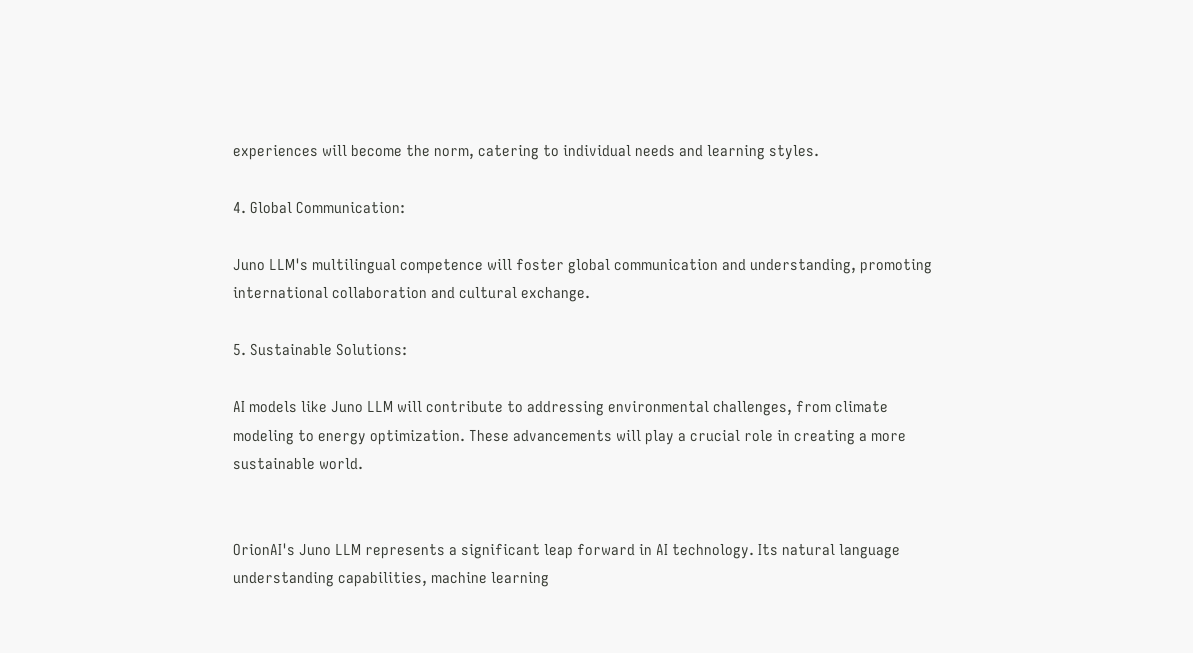experiences will become the norm, catering to individual needs and learning styles.

4. Global Communication:

Juno LLM's multilingual competence will foster global communication and understanding, promoting international collaboration and cultural exchange.

5. Sustainable Solutions:

AI models like Juno LLM will contribute to addressing environmental challenges, from climate modeling to energy optimization. These advancements will play a crucial role in creating a more sustainable world.


OrionAI's Juno LLM represents a significant leap forward in AI technology. Its natural language understanding capabilities, machine learning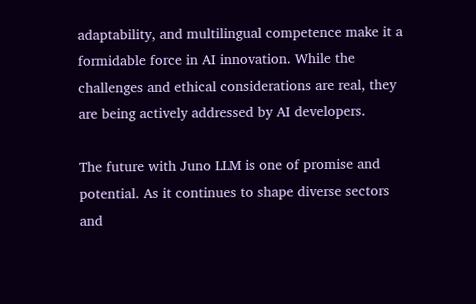adaptability, and multilingual competence make it a formidable force in AI innovation. While the challenges and ethical considerations are real, they are being actively addressed by AI developers.

The future with Juno LLM is one of promise and potential. As it continues to shape diverse sectors and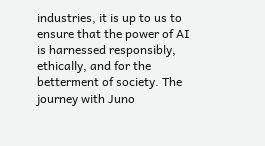industries, it is up to us to ensure that the power of AI is harnessed responsibly, ethically, and for the betterment of society. The journey with Juno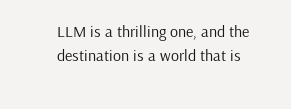LLM is a thrilling one, and the destination is a world that is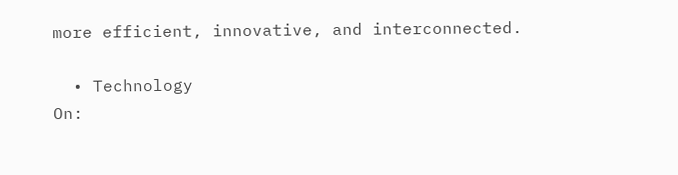more efficient, innovative, and interconnected.

  • Technology
On: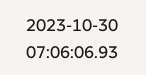2023-10-30 07:06:06.93